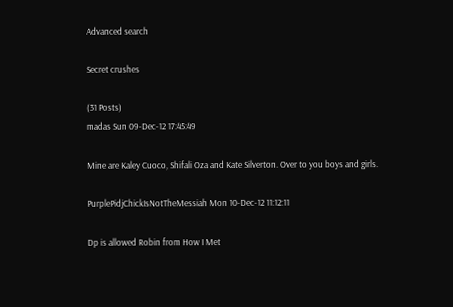Advanced search

Secret crushes

(31 Posts)
madas Sun 09-Dec-12 17:45:49

Mine are Kaley Cuoco, Shifali Oza and Kate Silverton. Over to you boys and girls.

PurplePidjChickIsNotTheMessiah Mon 10-Dec-12 11:12:11

Dp is allowed Robin from How I Met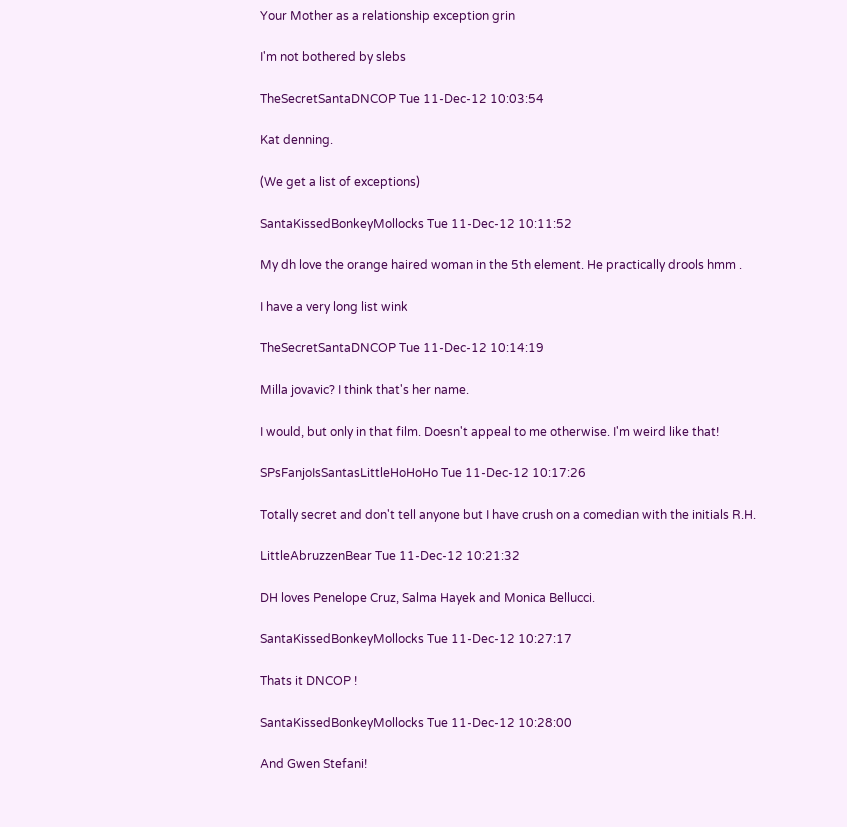Your Mother as a relationship exception grin

I'm not bothered by slebs

TheSecretSantaDNCOP Tue 11-Dec-12 10:03:54

Kat denning.

(We get a list of exceptions)

SantaKissedBonkeyMollocks Tue 11-Dec-12 10:11:52

My dh love the orange haired woman in the 5th element. He practically drools hmm .

I have a very long list wink

TheSecretSantaDNCOP Tue 11-Dec-12 10:14:19

Milla jovavic? I think that's her name.

I would, but only in that film. Doesn't appeal to me otherwise. I'm weird like that!

SPsFanjoIsSantasLittleHoHoHo Tue 11-Dec-12 10:17:26

Totally secret and don't tell anyone but I have crush on a comedian with the initials R.H.

LittleAbruzzenBear Tue 11-Dec-12 10:21:32

DH loves Penelope Cruz, Salma Hayek and Monica Bellucci.

SantaKissedBonkeyMollocks Tue 11-Dec-12 10:27:17

Thats it DNCOP !

SantaKissedBonkeyMollocks Tue 11-Dec-12 10:28:00

And Gwen Stefani!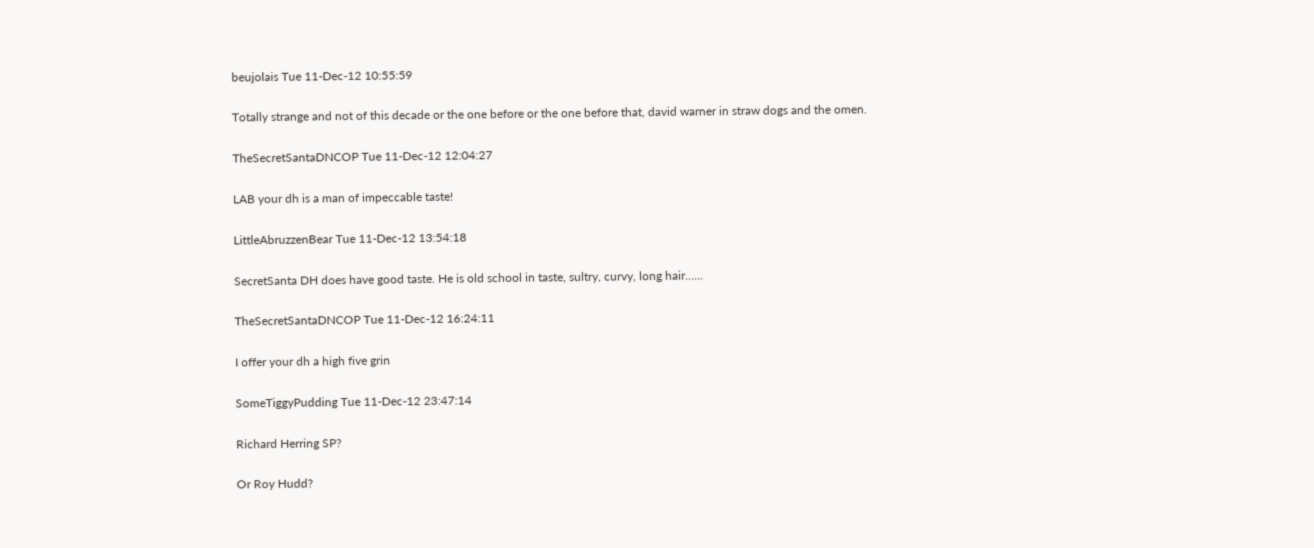beujolais Tue 11-Dec-12 10:55:59

Totally strange and not of this decade or the one before or the one before that, david warner in straw dogs and the omen.

TheSecretSantaDNCOP Tue 11-Dec-12 12:04:27

LAB your dh is a man of impeccable taste!

LittleAbruzzenBear Tue 11-Dec-12 13:54:18

SecretSanta DH does have good taste. He is old school in taste, sultry, curvy, long hair......

TheSecretSantaDNCOP Tue 11-Dec-12 16:24:11

I offer your dh a high five grin

SomeTiggyPudding Tue 11-Dec-12 23:47:14

Richard Herring SP?

Or Roy Hudd?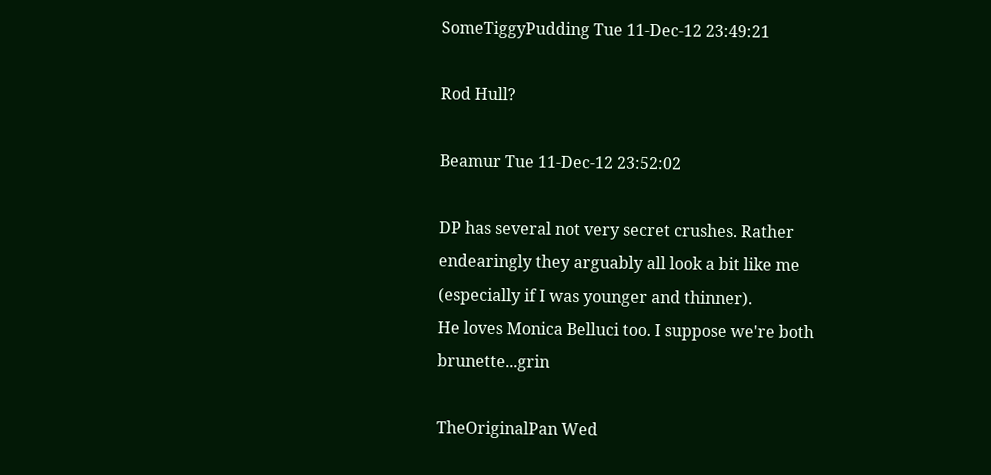SomeTiggyPudding Tue 11-Dec-12 23:49:21

Rod Hull?

Beamur Tue 11-Dec-12 23:52:02

DP has several not very secret crushes. Rather endearingly they arguably all look a bit like me (especially if I was younger and thinner).
He loves Monica Belluci too. I suppose we're both brunette...grin

TheOriginalPan Wed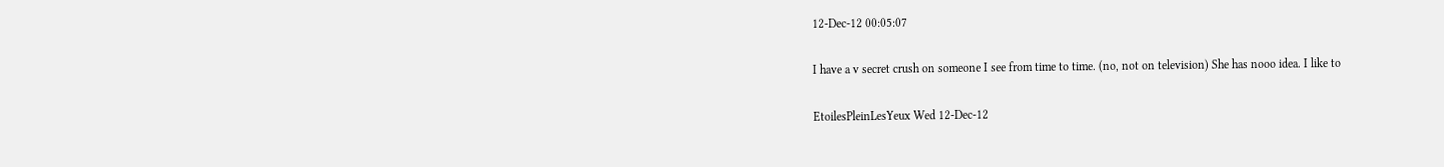12-Dec-12 00:05:07

I have a v secret crush on someone I see from time to time. (no, not on television) She has nooo idea. I like to

EtoilesPleinLesYeux Wed 12-Dec-12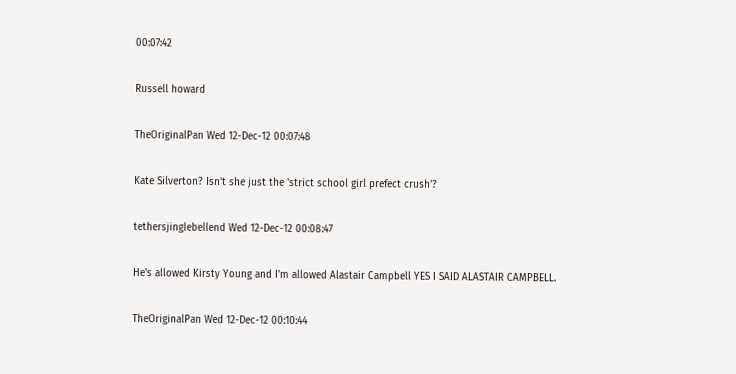00:07:42

Russell howard

TheOriginalPan Wed 12-Dec-12 00:07:48

Kate Silverton? Isn't she just the 'strict school girl prefect crush'?

tethersjinglebellend Wed 12-Dec-12 00:08:47

He's allowed Kirsty Young and I'm allowed Alastair Campbell YES I SAID ALASTAIR CAMPBELL.

TheOriginalPan Wed 12-Dec-12 00:10:44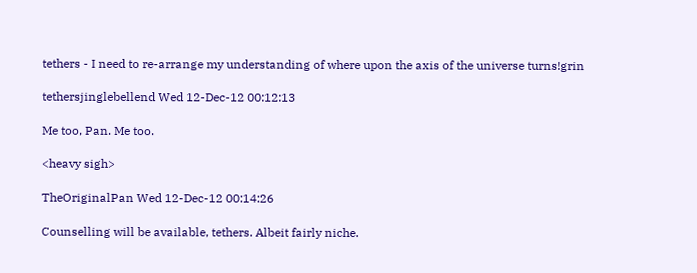tethers - I need to re-arrange my understanding of where upon the axis of the universe turns!grin

tethersjinglebellend Wed 12-Dec-12 00:12:13

Me too, Pan. Me too.

<heavy sigh>

TheOriginalPan Wed 12-Dec-12 00:14:26

Counselling will be available, tethers. Albeit fairly niche.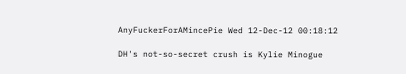AnyFuckerForAMincePie Wed 12-Dec-12 00:18:12

DH's not-so-secret crush is Kylie Minogue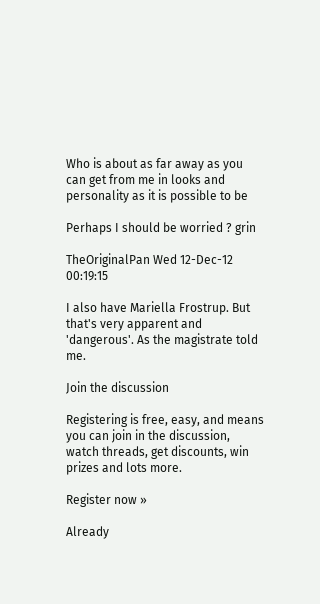Who is about as far away as you can get from me in looks and personality as it is possible to be

Perhaps I should be worried ? grin

TheOriginalPan Wed 12-Dec-12 00:19:15

I also have Mariella Frostrup. But that's very apparent and 'dangerous'. As the magistrate told me.

Join the discussion

Registering is free, easy, and means you can join in the discussion, watch threads, get discounts, win prizes and lots more.

Register now »

Already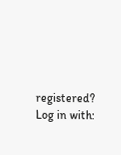registered? Log in with: